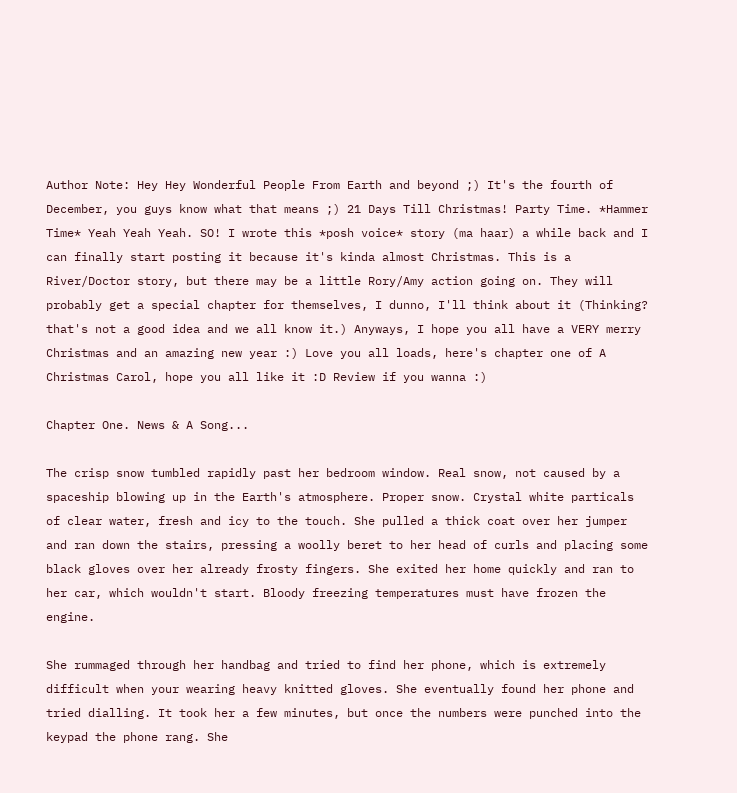Author Note: Hey Hey Wonderful People From Earth and beyond ;) It's the fourth of December, you guys know what that means ;) 21 Days Till Christmas! Party Time. *Hammer Time* Yeah Yeah Yeah. SO! I wrote this *posh voice* story (ma haar) a while back and I can finally start posting it because it's kinda almost Christmas. This is a River/Doctor story, but there may be a little Rory/Amy action going on. They will probably get a special chapter for themselves, I dunno, I'll think about it (Thinking? that's not a good idea and we all know it.) Anyways, I hope you all have a VERY merry Christmas and an amazing new year :) Love you all loads, here's chapter one of A Christmas Carol, hope you all like it :D Review if you wanna :)

Chapter One. News & A Song...

The crisp snow tumbled rapidly past her bedroom window. Real snow, not caused by a spaceship blowing up in the Earth's atmosphere. Proper snow. Crystal white particals of clear water, fresh and icy to the touch. She pulled a thick coat over her jumper and ran down the stairs, pressing a woolly beret to her head of curls and placing some black gloves over her already frosty fingers. She exited her home quickly and ran to her car, which wouldn't start. Bloody freezing temperatures must have frozen the engine.

She rummaged through her handbag and tried to find her phone, which is extremely difficult when your wearing heavy knitted gloves. She eventually found her phone and tried dialling. It took her a few minutes, but once the numbers were punched into the keypad the phone rang. She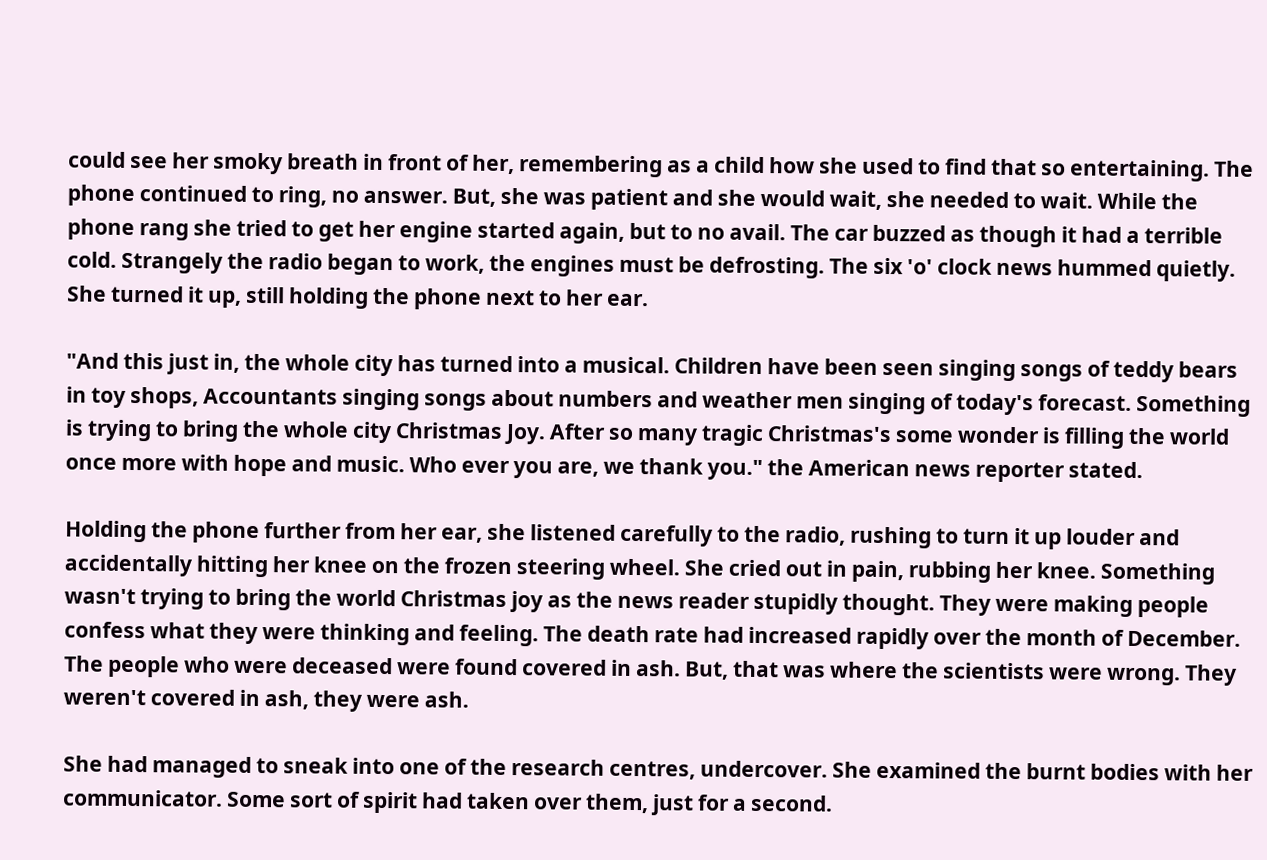could see her smoky breath in front of her, remembering as a child how she used to find that so entertaining. The phone continued to ring, no answer. But, she was patient and she would wait, she needed to wait. While the phone rang she tried to get her engine started again, but to no avail. The car buzzed as though it had a terrible cold. Strangely the radio began to work, the engines must be defrosting. The six 'o' clock news hummed quietly. She turned it up, still holding the phone next to her ear.

"And this just in, the whole city has turned into a musical. Children have been seen singing songs of teddy bears in toy shops, Accountants singing songs about numbers and weather men singing of today's forecast. Something is trying to bring the whole city Christmas Joy. After so many tragic Christmas's some wonder is filling the world once more with hope and music. Who ever you are, we thank you." the American news reporter stated.

Holding the phone further from her ear, she listened carefully to the radio, rushing to turn it up louder and accidentally hitting her knee on the frozen steering wheel. She cried out in pain, rubbing her knee. Something wasn't trying to bring the world Christmas joy as the news reader stupidly thought. They were making people confess what they were thinking and feeling. The death rate had increased rapidly over the month of December. The people who were deceased were found covered in ash. But, that was where the scientists were wrong. They weren't covered in ash, they were ash.

She had managed to sneak into one of the research centres, undercover. She examined the burnt bodies with her communicator. Some sort of spirit had taken over them, just for a second.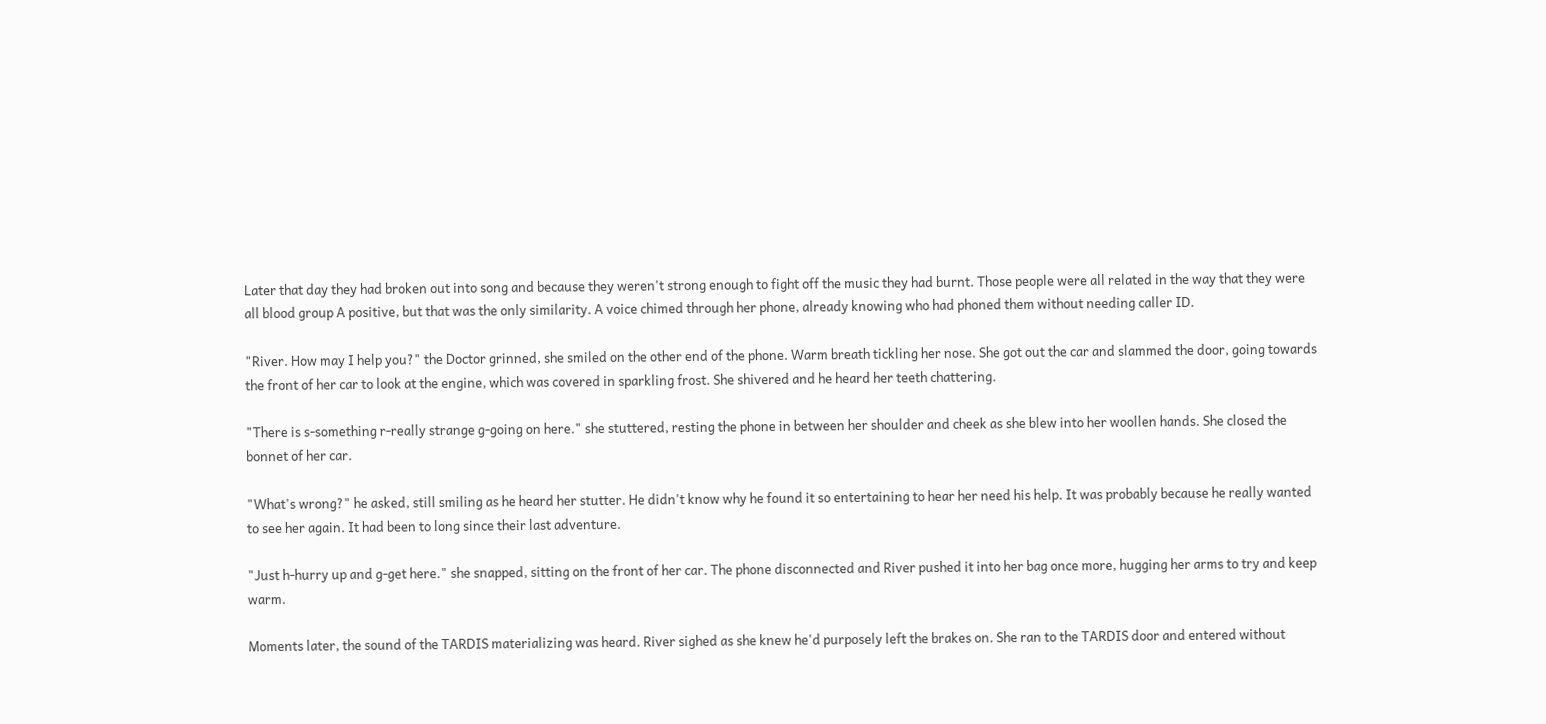Later that day they had broken out into song and because they weren't strong enough to fight off the music they had burnt. Those people were all related in the way that they were all blood group A positive, but that was the only similarity. A voice chimed through her phone, already knowing who had phoned them without needing caller ID.

"River. How may I help you?" the Doctor grinned, she smiled on the other end of the phone. Warm breath tickling her nose. She got out the car and slammed the door, going towards the front of her car to look at the engine, which was covered in sparkling frost. She shivered and he heard her teeth chattering.

"There is s-something r-really strange g-going on here." she stuttered, resting the phone in between her shoulder and cheek as she blew into her woollen hands. She closed the bonnet of her car.

"What's wrong?" he asked, still smiling as he heard her stutter. He didn't know why he found it so entertaining to hear her need his help. It was probably because he really wanted to see her again. It had been to long since their last adventure.

"Just h-hurry up and g-get here." she snapped, sitting on the front of her car. The phone disconnected and River pushed it into her bag once more, hugging her arms to try and keep warm.

Moments later, the sound of the TARDIS materializing was heard. River sighed as she knew he'd purposely left the brakes on. She ran to the TARDIS door and entered without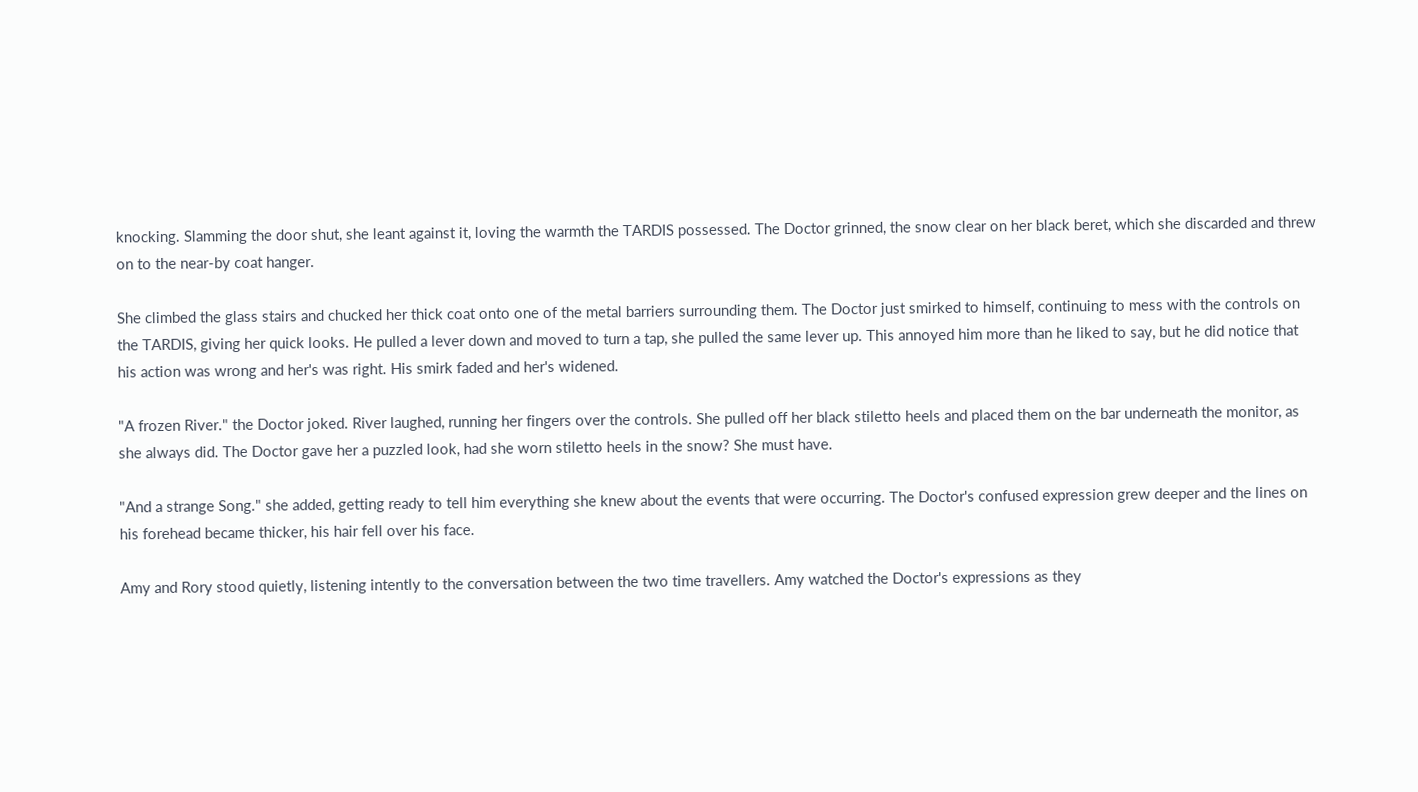knocking. Slamming the door shut, she leant against it, loving the warmth the TARDIS possessed. The Doctor grinned, the snow clear on her black beret, which she discarded and threw on to the near-by coat hanger.

She climbed the glass stairs and chucked her thick coat onto one of the metal barriers surrounding them. The Doctor just smirked to himself, continuing to mess with the controls on the TARDIS, giving her quick looks. He pulled a lever down and moved to turn a tap, she pulled the same lever up. This annoyed him more than he liked to say, but he did notice that his action was wrong and her's was right. His smirk faded and her's widened.

"A frozen River." the Doctor joked. River laughed, running her fingers over the controls. She pulled off her black stiletto heels and placed them on the bar underneath the monitor, as she always did. The Doctor gave her a puzzled look, had she worn stiletto heels in the snow? She must have.

"And a strange Song." she added, getting ready to tell him everything she knew about the events that were occurring. The Doctor's confused expression grew deeper and the lines on his forehead became thicker, his hair fell over his face.

Amy and Rory stood quietly, listening intently to the conversation between the two time travellers. Amy watched the Doctor's expressions as they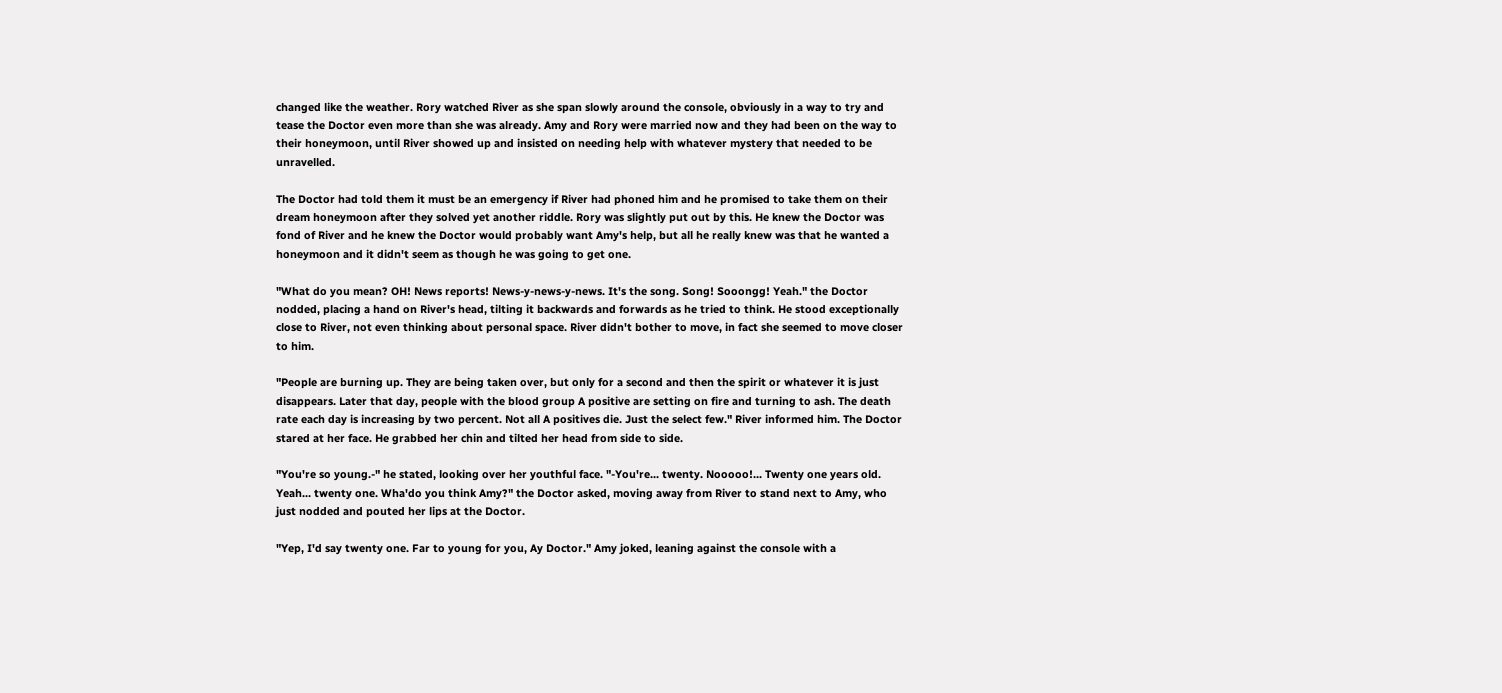changed like the weather. Rory watched River as she span slowly around the console, obviously in a way to try and tease the Doctor even more than she was already. Amy and Rory were married now and they had been on the way to their honeymoon, until River showed up and insisted on needing help with whatever mystery that needed to be unravelled.

The Doctor had told them it must be an emergency if River had phoned him and he promised to take them on their dream honeymoon after they solved yet another riddle. Rory was slightly put out by this. He knew the Doctor was fond of River and he knew the Doctor would probably want Amy's help, but all he really knew was that he wanted a honeymoon and it didn't seem as though he was going to get one.

"What do you mean? OH! News reports! News-y-news-y-news. It's the song. Song! Sooongg! Yeah." the Doctor nodded, placing a hand on River's head, tilting it backwards and forwards as he tried to think. He stood exceptionally close to River, not even thinking about personal space. River didn't bother to move, in fact she seemed to move closer to him.

"People are burning up. They are being taken over, but only for a second and then the spirit or whatever it is just disappears. Later that day, people with the blood group A positive are setting on fire and turning to ash. The death rate each day is increasing by two percent. Not all A positives die. Just the select few." River informed him. The Doctor stared at her face. He grabbed her chin and tilted her head from side to side.

"You're so young.-" he stated, looking over her youthful face. "-You're... twenty. Nooooo!... Twenty one years old. Yeah... twenty one. Wha'do you think Amy?" the Doctor asked, moving away from River to stand next to Amy, who just nodded and pouted her lips at the Doctor.

"Yep, I'd say twenty one. Far to young for you, Ay Doctor." Amy joked, leaning against the console with a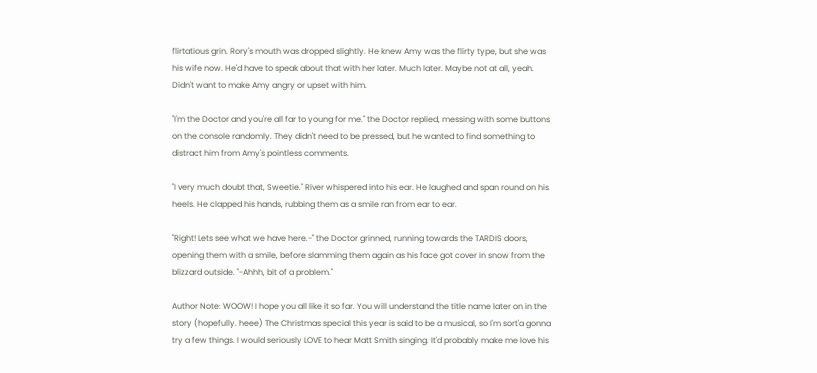flirtatious grin. Rory's mouth was dropped slightly. He knew Amy was the flirty type, but she was his wife now. He'd have to speak about that with her later. Much later. Maybe not at all, yeah. Didn't want to make Amy angry or upset with him.

"I'm the Doctor and you're all far to young for me." the Doctor replied, messing with some buttons on the console randomly. They didn't need to be pressed, but he wanted to find something to distract him from Amy's pointless comments.

"I very much doubt that, Sweetie." River whispered into his ear. He laughed and span round on his heels. He clapped his hands, rubbing them as a smile ran from ear to ear.

"Right! Lets see what we have here.-" the Doctor grinned, running towards the TARDIS doors, opening them with a smile, before slamming them again as his face got cover in snow from the blizzard outside. "-Ahhh, bit of a problem."

Author Note: WOOW! I hope you all like it so far. You will understand the title name later on in the story (hopefully. heee) The Christmas special this year is said to be a musical, so I'm sort'a gonna try a few things. I would seriously LOVE to hear Matt Smith singing. It'd probably make me love his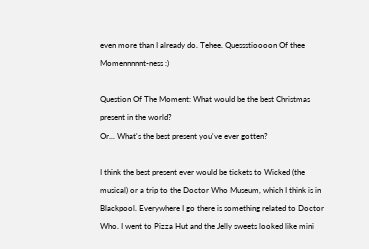even more than I already do. Tehee. Quessstioooon Of thee Momennnnnt-ness :)

Question Of The Moment: What would be the best Christmas present in the world?
Or... What's the best present you've ever gotten?

I think the best present ever would be tickets to Wicked (the musical) or a trip to the Doctor Who Museum, which I think is in Blackpool. Everywhere I go there is something related to Doctor Who. I went to Pizza Hut and the Jelly sweets looked like mini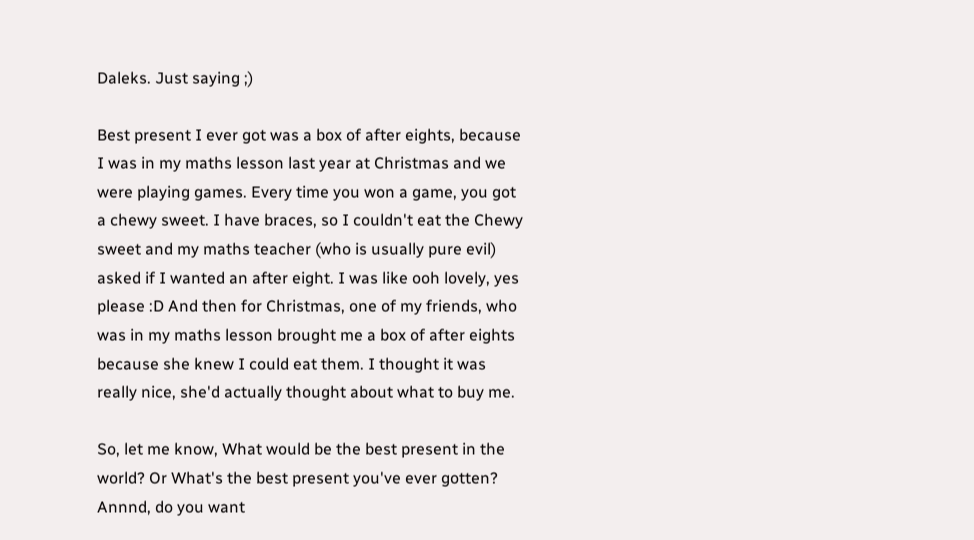Daleks. Just saying ;)

Best present I ever got was a box of after eights, because I was in my maths lesson last year at Christmas and we were playing games. Every time you won a game, you got a chewy sweet. I have braces, so I couldn't eat the Chewy sweet and my maths teacher (who is usually pure evil) asked if I wanted an after eight. I was like ooh lovely, yes please :D And then for Christmas, one of my friends, who was in my maths lesson brought me a box of after eights because she knew I could eat them. I thought it was really nice, she'd actually thought about what to buy me.

So, let me know, What would be the best present in the world? Or What's the best present you've ever gotten? Annnd, do you want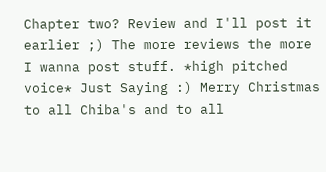Chapter two? Review and I'll post it earlier ;) The more reviews the more I wanna post stuff. *high pitched voice* Just Saying :) Merry Christmas to all Chiba's and to all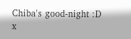Chiba's good-night :D x